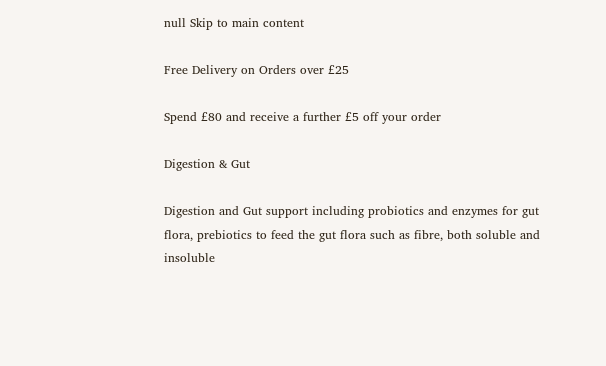null Skip to main content

Free Delivery on Orders over £25

Spend £80 and receive a further £5 off your order

Digestion & Gut

Digestion and Gut support including probiotics and enzymes for gut flora, prebiotics to feed the gut flora such as fibre, both soluble and insoluble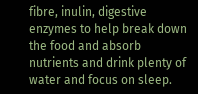fibre, inulin, digestive enzymes to help break down the food and absorb nutrients and drink plenty of water and focus on sleep.